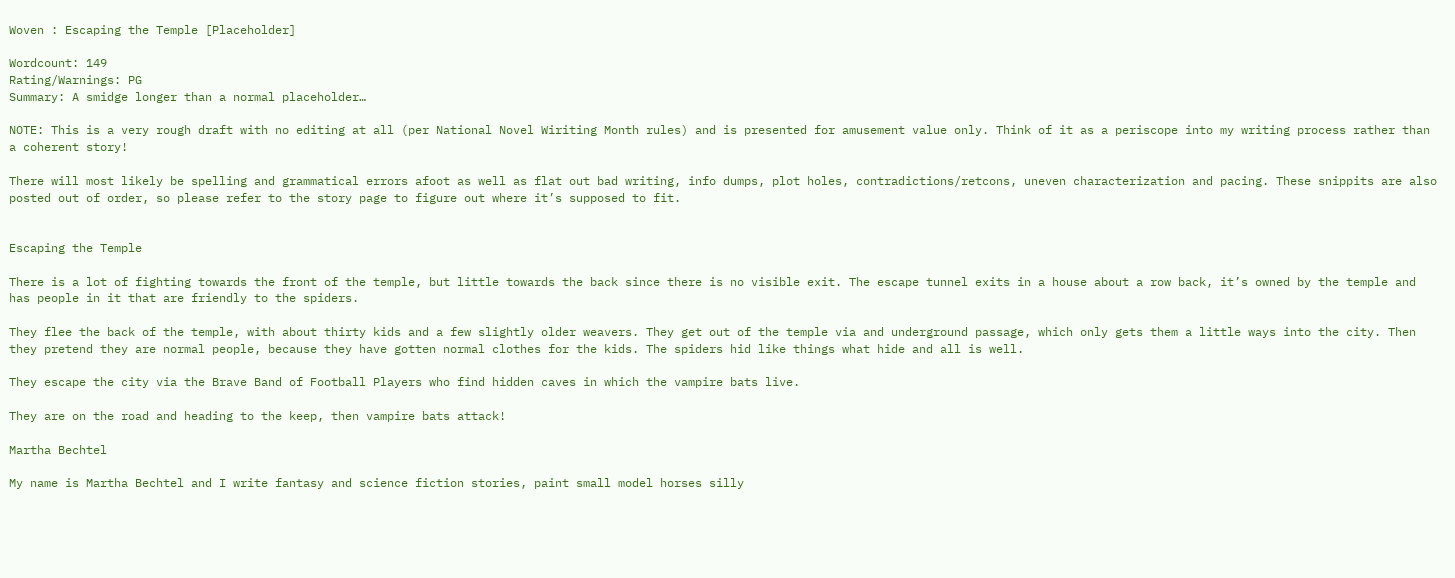Woven : Escaping the Temple [Placeholder]

Wordcount: 149
Rating/Warnings: PG
Summary: A smidge longer than a normal placeholder…

NOTE: This is a very rough draft with no editing at all (per National Novel Wiriting Month rules) and is presented for amusement value only. Think of it as a periscope into my writing process rather than a coherent story!

There will most likely be spelling and grammatical errors afoot as well as flat out bad writing, info dumps, plot holes, contradictions/retcons, uneven characterization and pacing. These snippits are also posted out of order, so please refer to the story page to figure out where it’s supposed to fit.


Escaping the Temple

There is a lot of fighting towards the front of the temple, but little towards the back since there is no visible exit. The escape tunnel exits in a house about a row back, it’s owned by the temple and has people in it that are friendly to the spiders.

They flee the back of the temple, with about thirty kids and a few slightly older weavers. They get out of the temple via and underground passage, which only gets them a little ways into the city. Then they pretend they are normal people, because they have gotten normal clothes for the kids. The spiders hid like things what hide and all is well.

They escape the city via the Brave Band of Football Players who find hidden caves in which the vampire bats live.

They are on the road and heading to the keep, then vampire bats attack!

Martha Bechtel

My name is Martha Bechtel and I write fantasy and science fiction stories, paint small model horses silly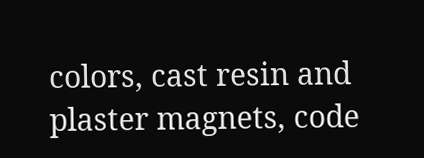colors, cast resin and plaster magnets, code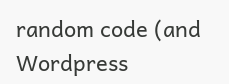random code (and Wordpress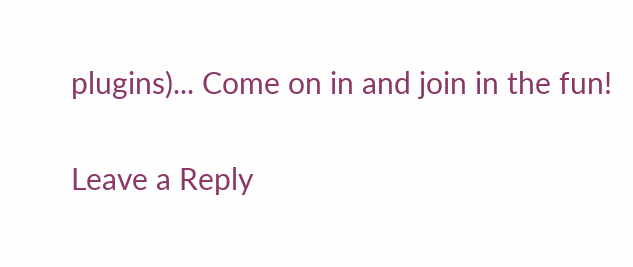plugins)... Come on in and join in the fun!

Leave a Reply